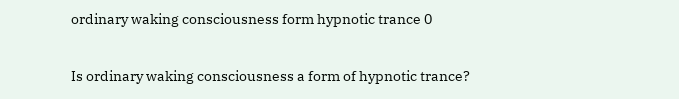ordinary waking consciousness form hypnotic trance 0

Is ordinary waking consciousness a form of hypnotic trance?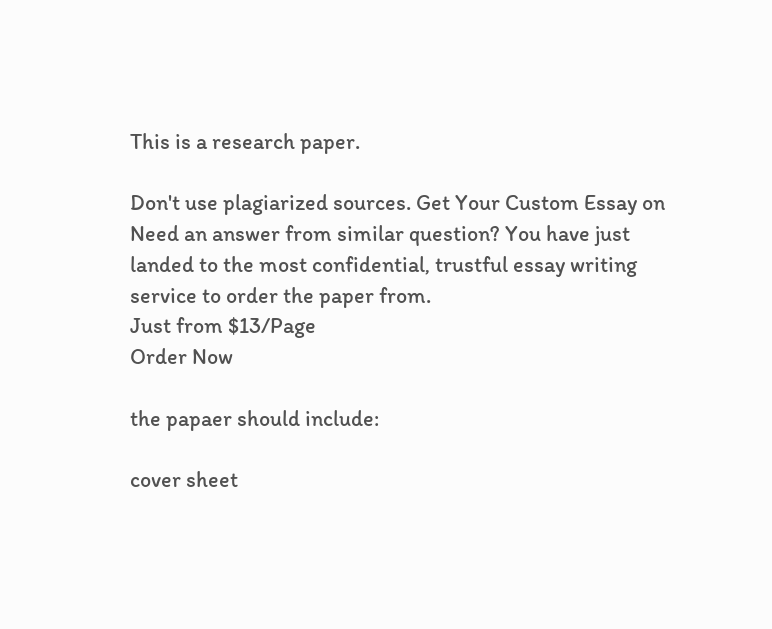This is a research paper.

Don't use plagiarized sources. Get Your Custom Essay on
Need an answer from similar question? You have just landed to the most confidential, trustful essay writing service to order the paper from.
Just from $13/Page
Order Now

the papaer should include:

cover sheet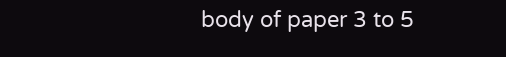body of paper 3 to 5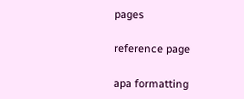pages

reference page

apa formatting